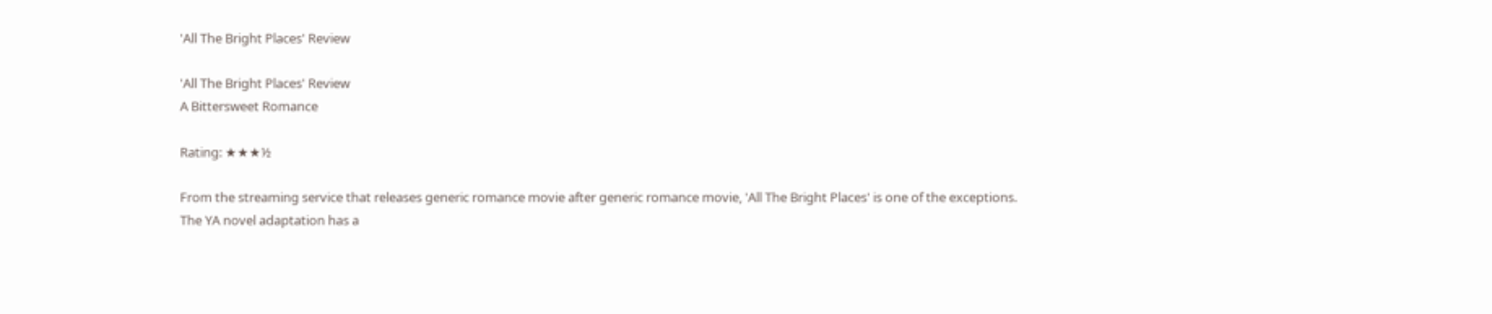'All The Bright Places' Review

'All The Bright Places' Review
A Bittersweet Romance

Rating: ★★★½

From the streaming service that releases generic romance movie after generic romance movie, 'All The Bright Places' is one of the exceptions.
The YA novel adaptation has a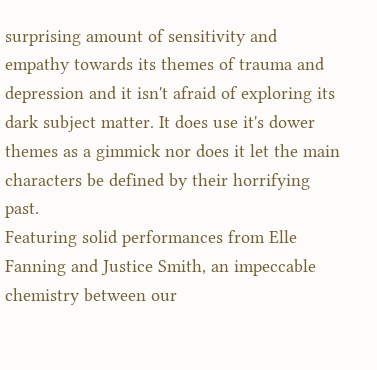surprising amount of sensitivity and empathy towards its themes of trauma and depression and it isn't afraid of exploring its dark subject matter. It does use it's dower themes as a gimmick nor does it let the main characters be defined by their horrifying past.
Featuring solid performances from Elle Fanning and Justice Smith, an impeccable chemistry between our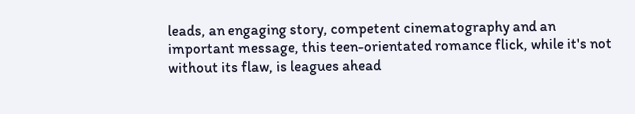leads, an engaging story, competent cinematography and an important message, this teen-orientated romance flick, while it's not without its flaw, is leagues ahead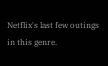Netflix's last few outings in this genre.